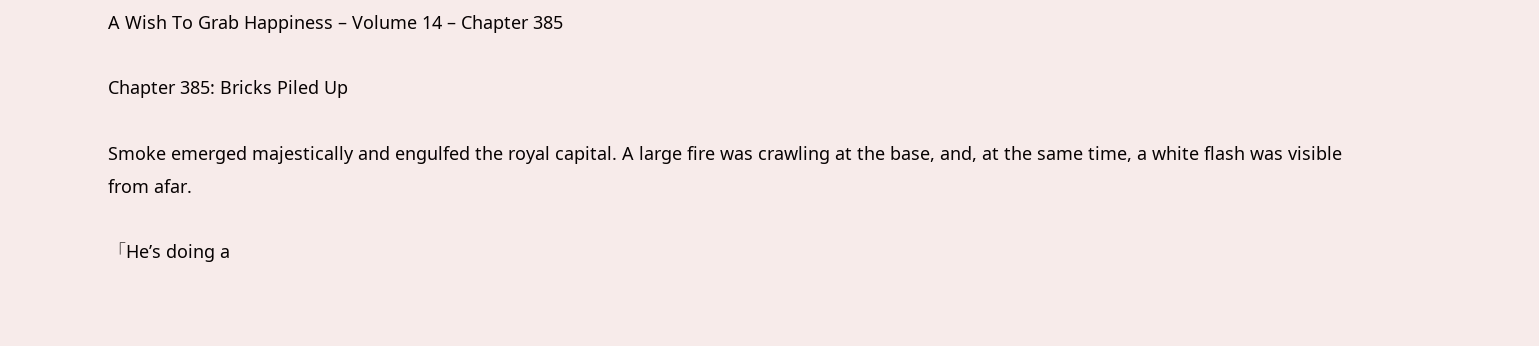A Wish To Grab Happiness – Volume 14 – Chapter 385

Chapter 385: Bricks Piled Up

Smoke emerged majestically and engulfed the royal capital. A large fire was crawling at the base, and, at the same time, a white flash was visible from afar.

「He’s doing a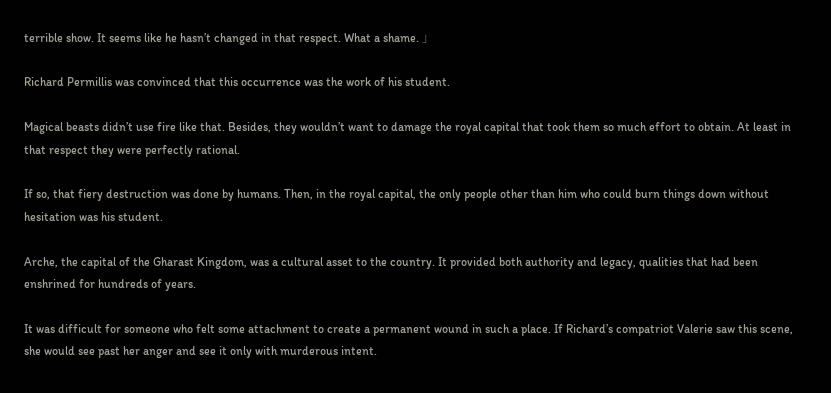terrible show. It seems like he hasn’t changed in that respect. What a shame. 」

Richard Permillis was convinced that this occurrence was the work of his student.

Magical beasts didn’t use fire like that. Besides, they wouldn’t want to damage the royal capital that took them so much effort to obtain. At least in that respect they were perfectly rational.

If so, that fiery destruction was done by humans. Then, in the royal capital, the only people other than him who could burn things down without hesitation was his student.

Arche, the capital of the Gharast Kingdom, was a cultural asset to the country. It provided both authority and legacy, qualities that had been enshrined for hundreds of years.

It was difficult for someone who felt some attachment to create a permanent wound in such a place. If Richard’s compatriot Valerie saw this scene, she would see past her anger and see it only with murderous intent.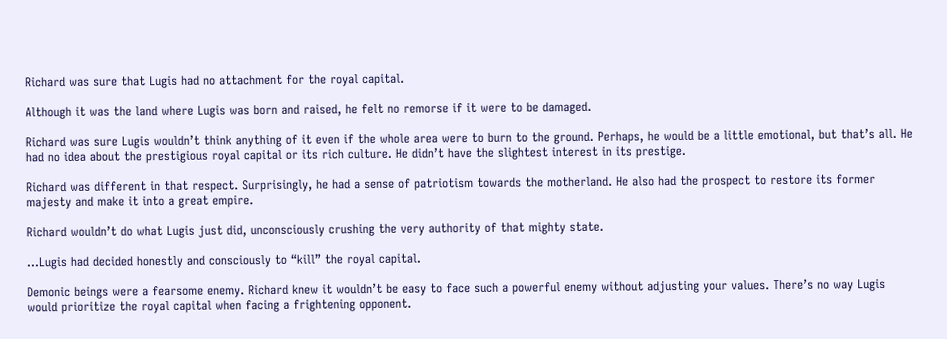Richard was sure that Lugis had no attachment for the royal capital.

Although it was the land where Lugis was born and raised, he felt no remorse if it were to be damaged.

Richard was sure Lugis wouldn’t think anything of it even if the whole area were to burn to the ground. Perhaps, he would be a little emotional, but that’s all. He had no idea about the prestigious royal capital or its rich culture. He didn’t have the slightest interest in its prestige.

Richard was different in that respect. Surprisingly, he had a sense of patriotism towards the motherland. He also had the prospect to restore its former majesty and make it into a great empire.

Richard wouldn’t do what Lugis just did, unconsciously crushing the very authority of that mighty state.

…Lugis had decided honestly and consciously to “kill” the royal capital.

Demonic beings were a fearsome enemy. Richard knew it wouldn’t be easy to face such a powerful enemy without adjusting your values. There’s no way Lugis would prioritize the royal capital when facing a frightening opponent.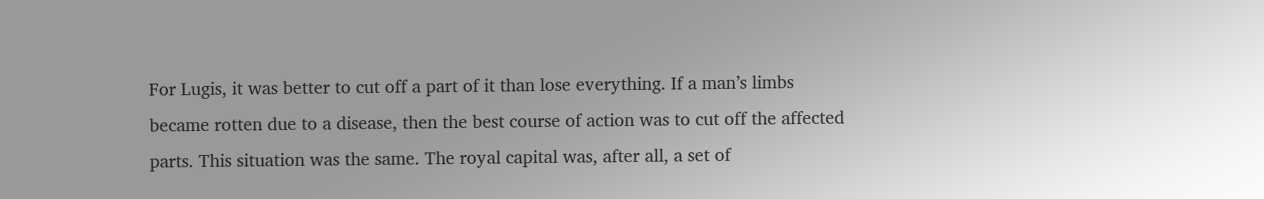For Lugis, it was better to cut off a part of it than lose everything. If a man’s limbs became rotten due to a disease, then the best course of action was to cut off the affected parts. This situation was the same. The royal capital was, after all, a set of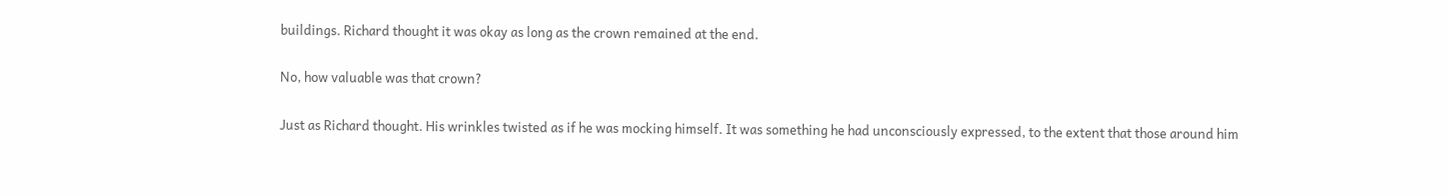buildings. Richard thought it was okay as long as the crown remained at the end.

No, how valuable was that crown?

Just as Richard thought. His wrinkles twisted as if he was mocking himself. It was something he had unconsciously expressed, to the extent that those around him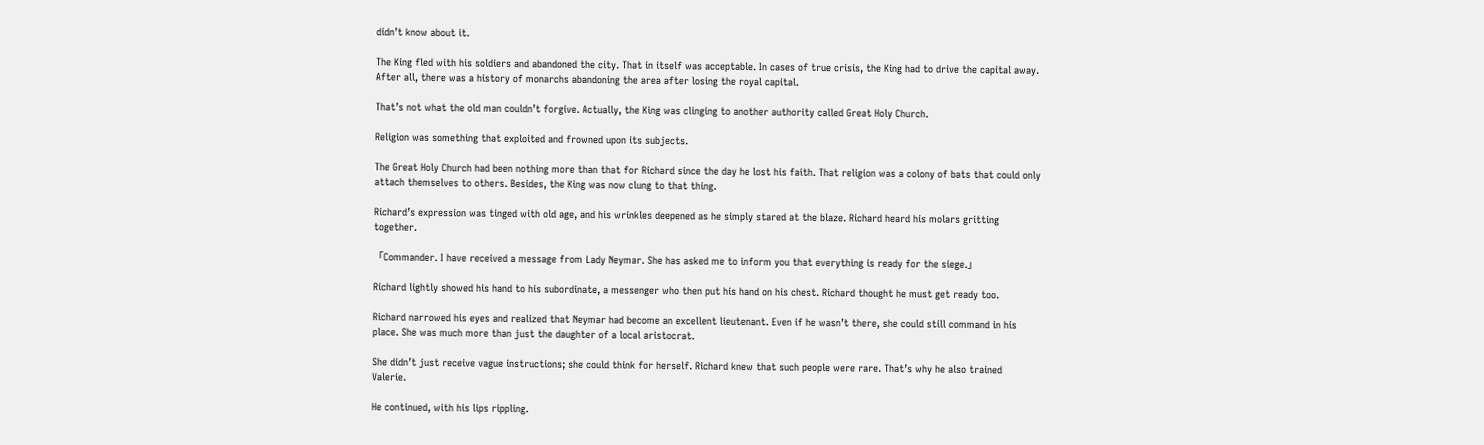didn’t know about it.

The King fled with his soldiers and abandoned the city. That in itself was acceptable. In cases of true crisis, the King had to drive the capital away. After all, there was a history of monarchs abandoning the area after losing the royal capital.

That’s not what the old man couldn’t forgive. Actually, the King was clinging to another authority called Great Holy Church.

Religion was something that exploited and frowned upon its subjects.

The Great Holy Church had been nothing more than that for Richard since the day he lost his faith. That religion was a colony of bats that could only attach themselves to others. Besides, the King was now clung to that thing.

Richard’s expression was tinged with old age, and his wrinkles deepened as he simply stared at the blaze. Richard heard his molars gritting together.

「Commander. I have received a message from Lady Neymar. She has asked me to inform you that everything is ready for the siege.」

Richard lightly showed his hand to his subordinate, a messenger who then put his hand on his chest. Richard thought he must get ready too.

Richard narrowed his eyes and realized that Neymar had become an excellent lieutenant. Even if he wasn’t there, she could still command in his place. She was much more than just the daughter of a local aristocrat.

She didn’t just receive vague instructions; she could think for herself. Richard knew that such people were rare. That’s why he also trained Valerie.

He continued, with his lips rippling.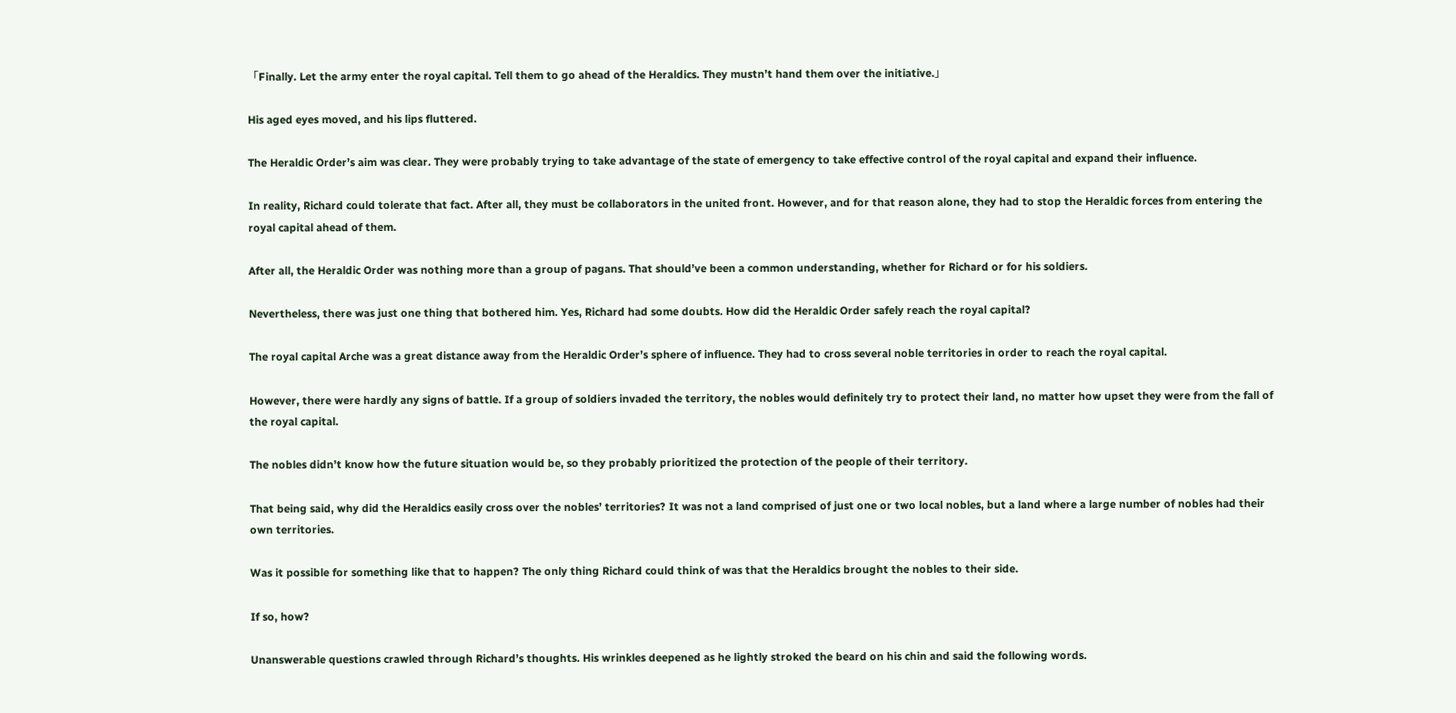「Finally. Let the army enter the royal capital. Tell them to go ahead of the Heraldics. They mustn’t hand them over the initiative.」

His aged eyes moved, and his lips fluttered.

The Heraldic Order’s aim was clear. They were probably trying to take advantage of the state of emergency to take effective control of the royal capital and expand their influence.

In reality, Richard could tolerate that fact. After all, they must be collaborators in the united front. However, and for that reason alone, they had to stop the Heraldic forces from entering the royal capital ahead of them.

After all, the Heraldic Order was nothing more than a group of pagans. That should’ve been a common understanding, whether for Richard or for his soldiers.

Nevertheless, there was just one thing that bothered him. Yes, Richard had some doubts. How did the Heraldic Order safely reach the royal capital?

The royal capital Arche was a great distance away from the Heraldic Order’s sphere of influence. They had to cross several noble territories in order to reach the royal capital.

However, there were hardly any signs of battle. If a group of soldiers invaded the territory, the nobles would definitely try to protect their land, no matter how upset they were from the fall of the royal capital.

The nobles didn’t know how the future situation would be, so they probably prioritized the protection of the people of their territory.

That being said, why did the Heraldics easily cross over the nobles’ territories? It was not a land comprised of just one or two local nobles, but a land where a large number of nobles had their own territories.

Was it possible for something like that to happen? The only thing Richard could think of was that the Heraldics brought the nobles to their side.

If so, how?

Unanswerable questions crawled through Richard’s thoughts. His wrinkles deepened as he lightly stroked the beard on his chin and said the following words.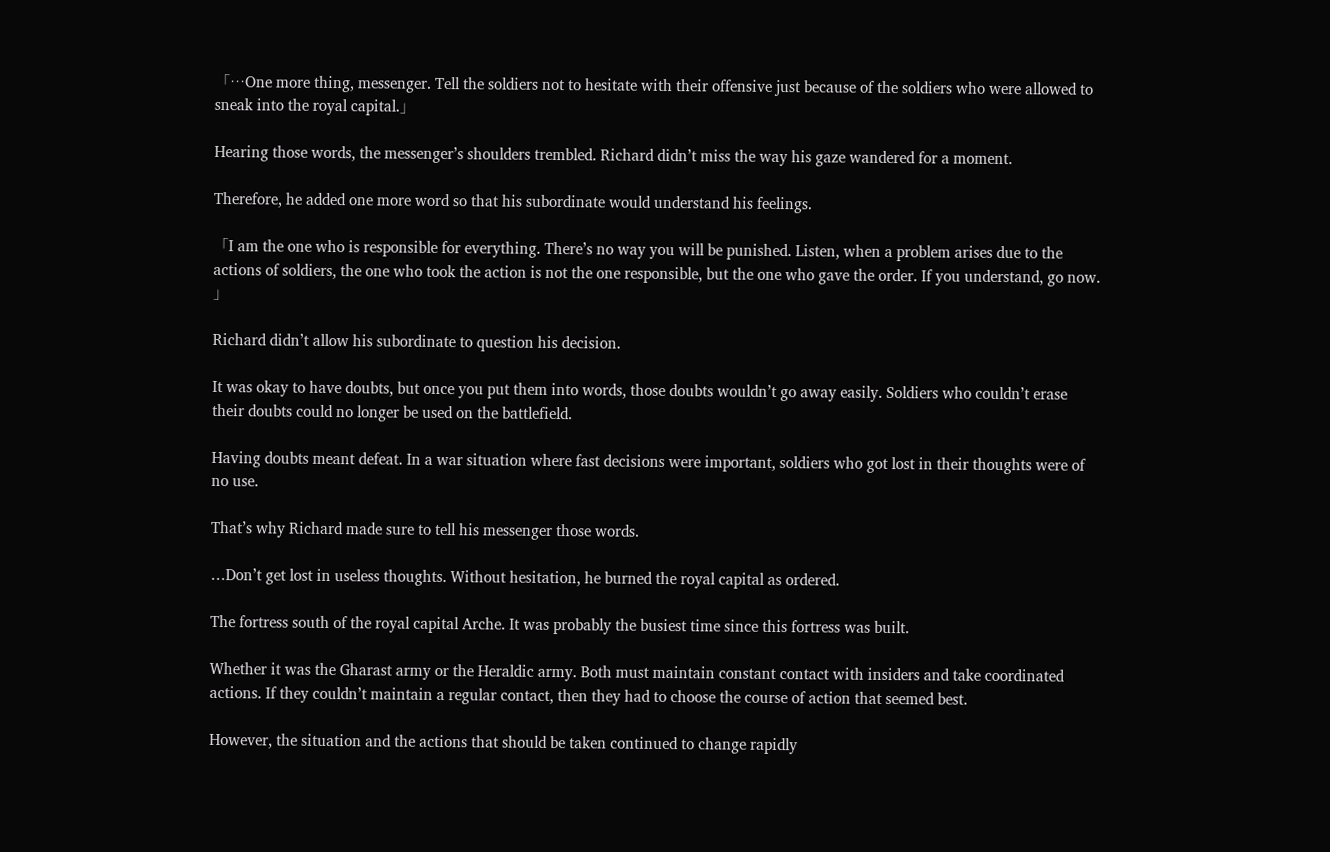「…One more thing, messenger. Tell the soldiers not to hesitate with their offensive just because of the soldiers who were allowed to sneak into the royal capital.」

Hearing those words, the messenger’s shoulders trembled. Richard didn’t miss the way his gaze wandered for a moment.

Therefore, he added one more word so that his subordinate would understand his feelings.

「I am the one who is responsible for everything. There’s no way you will be punished. Listen, when a problem arises due to the actions of soldiers, the one who took the action is not the one responsible, but the one who gave the order. If you understand, go now. 」

Richard didn’t allow his subordinate to question his decision.

It was okay to have doubts, but once you put them into words, those doubts wouldn’t go away easily. Soldiers who couldn’t erase their doubts could no longer be used on the battlefield.

Having doubts meant defeat. In a war situation where fast decisions were important, soldiers who got lost in their thoughts were of no use.

That’s why Richard made sure to tell his messenger those words.

…Don’t get lost in useless thoughts. Without hesitation, he burned the royal capital as ordered.

The fortress south of the royal capital Arche. It was probably the busiest time since this fortress was built.

Whether it was the Gharast army or the Heraldic army. Both must maintain constant contact with insiders and take coordinated actions. If they couldn’t maintain a regular contact, then they had to choose the course of action that seemed best.

However, the situation and the actions that should be taken continued to change rapidly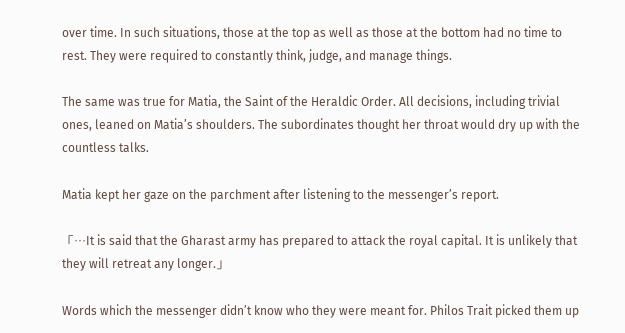over time. In such situations, those at the top as well as those at the bottom had no time to rest. They were required to constantly think, judge, and manage things.

The same was true for Matia, the Saint of the Heraldic Order. All decisions, including trivial ones, leaned on Matia’s shoulders. The subordinates thought her throat would dry up with the countless talks.

Matia kept her gaze on the parchment after listening to the messenger’s report.

「…It is said that the Gharast army has prepared to attack the royal capital. It is unlikely that they will retreat any longer.」

Words which the messenger didn’t know who they were meant for. Philos Trait picked them up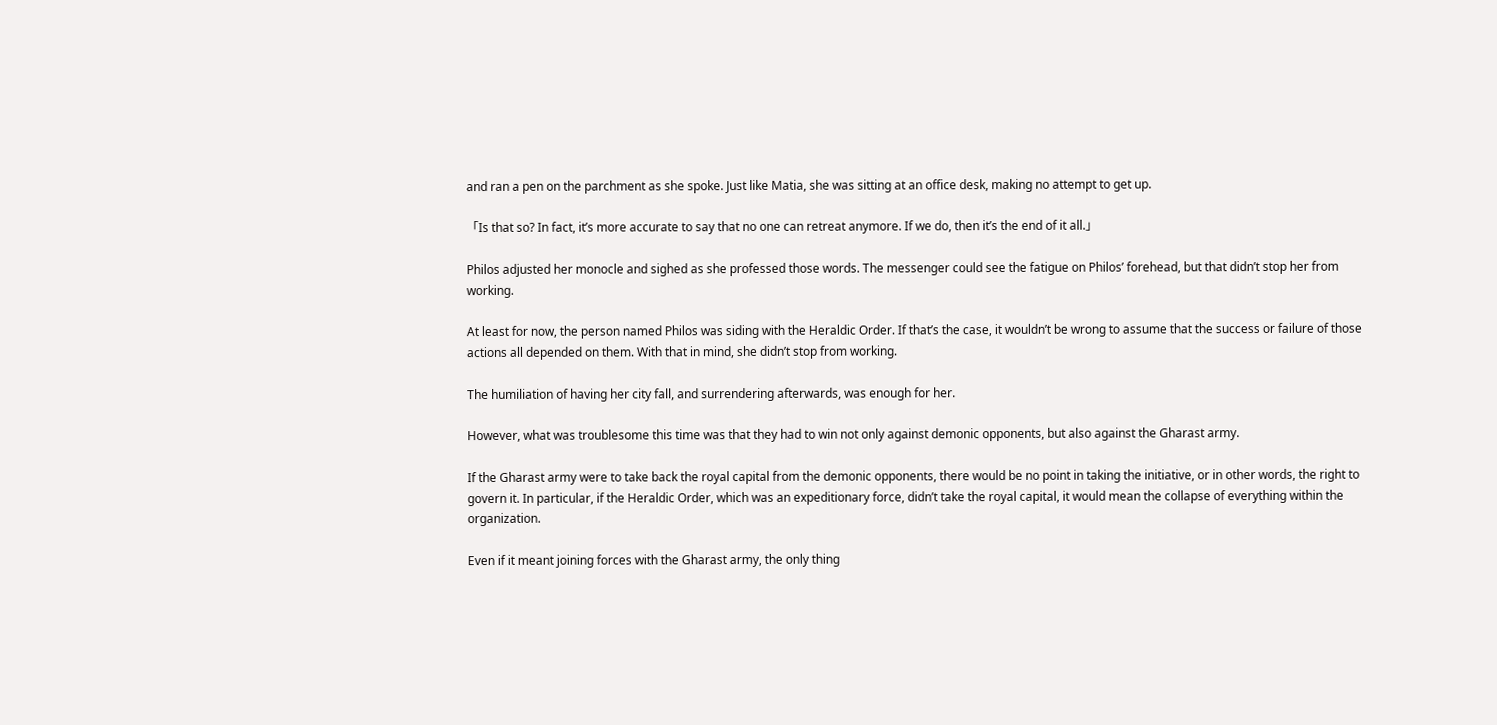and ran a pen on the parchment as she spoke. Just like Matia, she was sitting at an office desk, making no attempt to get up.

「Is that so? In fact, it’s more accurate to say that no one can retreat anymore. If we do, then it’s the end of it all.」

Philos adjusted her monocle and sighed as she professed those words. The messenger could see the fatigue on Philos’ forehead, but that didn’t stop her from working.

At least for now, the person named Philos was siding with the Heraldic Order. If that’s the case, it wouldn’t be wrong to assume that the success or failure of those actions all depended on them. With that in mind, she didn’t stop from working.

The humiliation of having her city fall, and surrendering afterwards, was enough for her.

However, what was troublesome this time was that they had to win not only against demonic opponents, but also against the Gharast army.

If the Gharast army were to take back the royal capital from the demonic opponents, there would be no point in taking the initiative, or in other words, the right to govern it. In particular, if the Heraldic Order, which was an expeditionary force, didn’t take the royal capital, it would mean the collapse of everything within the organization.

Even if it meant joining forces with the Gharast army, the only thing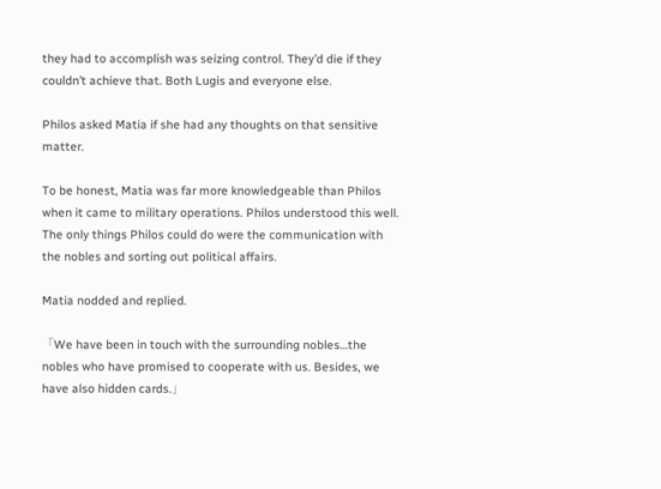they had to accomplish was seizing control. They’d die if they couldn’t achieve that. Both Lugis and everyone else.

Philos asked Matia if she had any thoughts on that sensitive matter.

To be honest, Matia was far more knowledgeable than Philos when it came to military operations. Philos understood this well. The only things Philos could do were the communication with the nobles and sorting out political affairs.

Matia nodded and replied.

「We have been in touch with the surrounding nobles…the nobles who have promised to cooperate with us. Besides, we have also hidden cards.」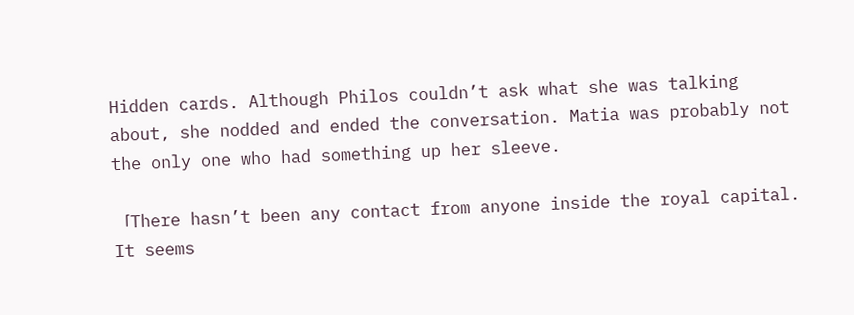Hidden cards. Although Philos couldn’t ask what she was talking about, she nodded and ended the conversation. Matia was probably not the only one who had something up her sleeve.

「There hasn’t been any contact from anyone inside the royal capital. It seems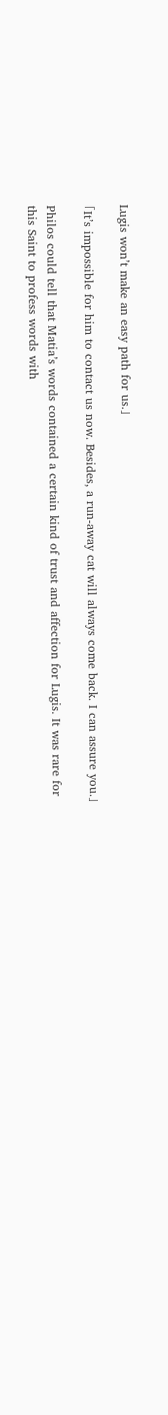Lugis won’t make an easy path for us.」

「It’s impossible for him to contact us now. Besides, a run-away cat will always come back. I can assure you.」

Philos could tell that Matia’s words contained a certain kind of trust and affection for Lugis. It was rare for this Saint to profess words with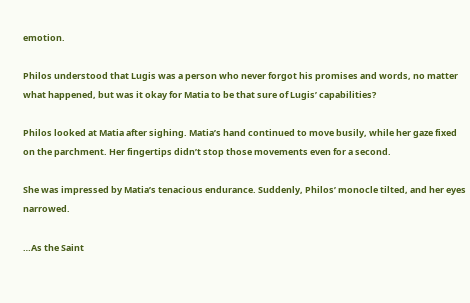emotion.

Philos understood that Lugis was a person who never forgot his promises and words, no matter what happened, but was it okay for Matia to be that sure of Lugis’ capabilities?

Philos looked at Matia after sighing. Matia’s hand continued to move busily, while her gaze fixed on the parchment. Her fingertips didn’t stop those movements even for a second.

She was impressed by Matia’s tenacious endurance. Suddenly, Philos’ monocle tilted, and her eyes narrowed.

…As the Saint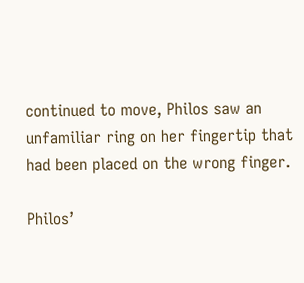continued to move, Philos saw an unfamiliar ring on her fingertip that had been placed on the wrong finger.

Philos’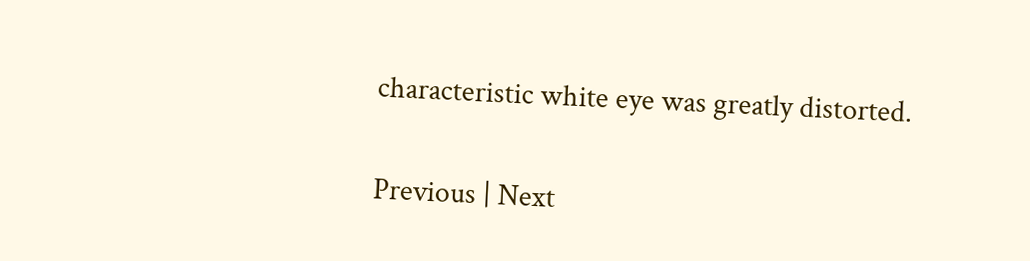characteristic white eye was greatly distorted.

Previous | Next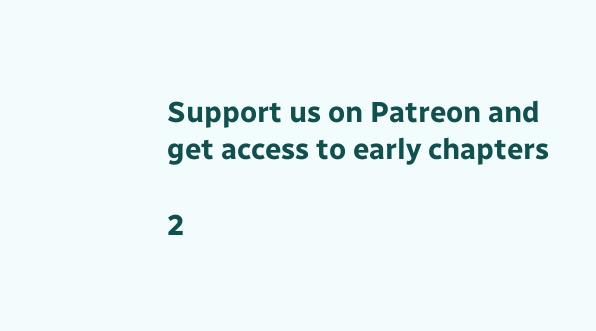Support us on Patreon and get access to early chapters

2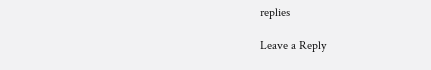replies

Leave a Reply